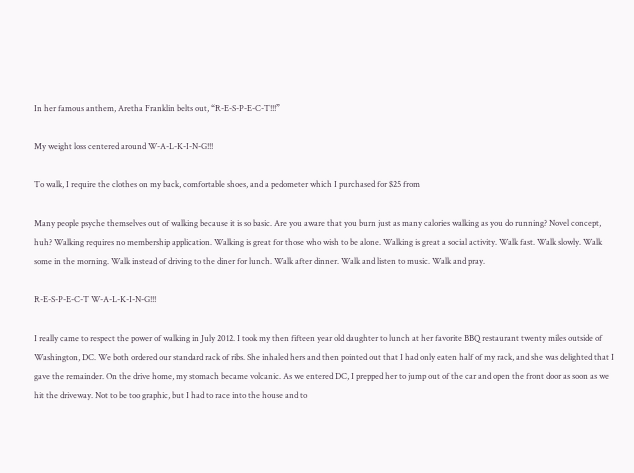In her famous anthem, Aretha Franklin belts out, “R-E-S-P-E-C-T!!!”

My weight loss centered around W-A-L-K-I-N-G!!!

To walk, I require the clothes on my back, comfortable shoes, and a pedometer which I purchased for $25 from

Many people psyche themselves out of walking because it is so basic. Are you aware that you burn just as many calories walking as you do running? Novel concept, huh? Walking requires no membership application. Walking is great for those who wish to be alone. Walking is great a social activity. Walk fast. Walk slowly. Walk some in the morning. Walk instead of driving to the diner for lunch. Walk after dinner. Walk and listen to music. Walk and pray.

R-E-S-P-E-C-T W-A-L-K-I-N-G!!!

I really came to respect the power of walking in July 2012. I took my then fifteen year old daughter to lunch at her favorite BBQ restaurant twenty miles outside of Washington, DC. We both ordered our standard rack of ribs. She inhaled hers and then pointed out that I had only eaten half of my rack, and she was delighted that I gave the remainder. On the drive home, my stomach became volcanic. As we entered DC, I prepped her to jump out of the car and open the front door as soon as we hit the driveway. Not to be too graphic, but I had to race into the house and to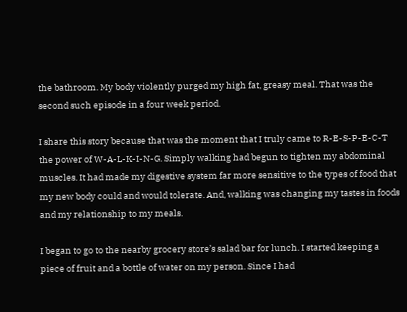the bathroom. My body violently purged my high fat, greasy meal. That was the second such episode in a four week period.

I share this story because that was the moment that I truly came to R-E-S-P-E-C-T the power of W-A-L-K-I-N-G. Simply walking had begun to tighten my abdominal muscles. It had made my digestive system far more sensitive to the types of food that my new body could and would tolerate. And, walking was changing my tastes in foods and my relationship to my meals.

I began to go to the nearby grocery store’s salad bar for lunch. I started keeping a piece of fruit and a bottle of water on my person. Since I had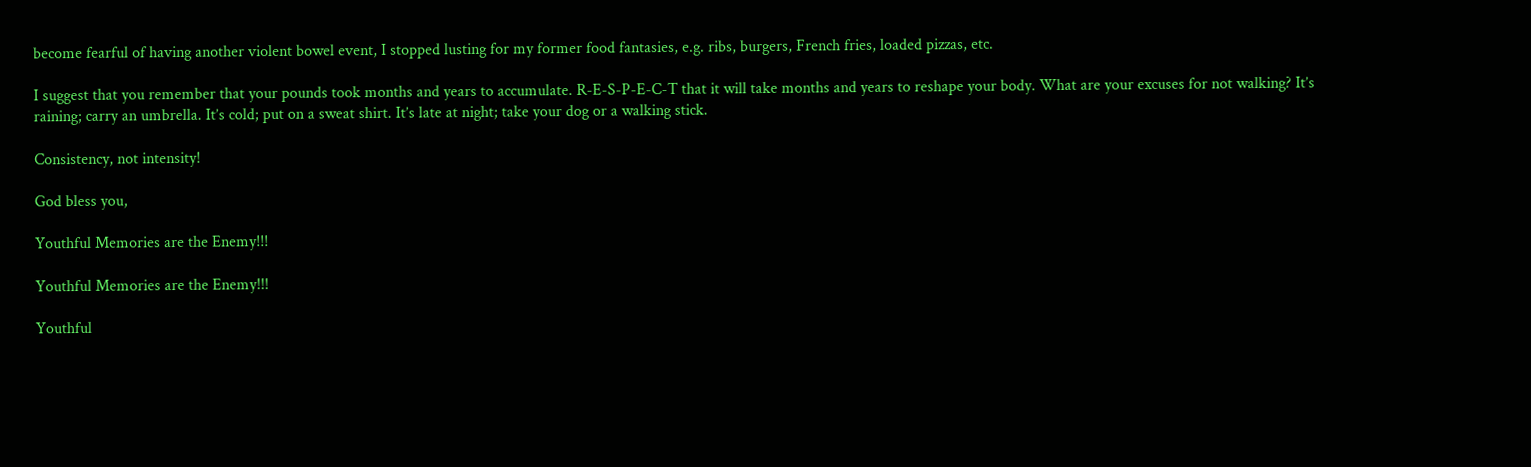become fearful of having another violent bowel event, I stopped lusting for my former food fantasies, e.g. ribs, burgers, French fries, loaded pizzas, etc.

I suggest that you remember that your pounds took months and years to accumulate. R-E-S-P-E-C-T that it will take months and years to reshape your body. What are your excuses for not walking? It’s raining; carry an umbrella. It’s cold; put on a sweat shirt. It’s late at night; take your dog or a walking stick.

Consistency, not intensity!

God bless you,

Youthful Memories are the Enemy!!!

Youthful Memories are the Enemy!!!

Youthful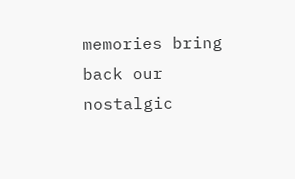memories bring back our nostalgic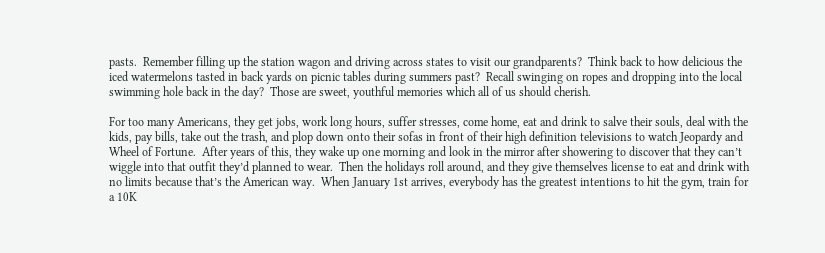pasts.  Remember filling up the station wagon and driving across states to visit our grandparents?  Think back to how delicious the iced watermelons tasted in back yards on picnic tables during summers past?  Recall swinging on ropes and dropping into the local swimming hole back in the day?  Those are sweet, youthful memories which all of us should cherish.

For too many Americans, they get jobs, work long hours, suffer stresses, come home, eat and drink to salve their souls, deal with the kids, pay bills, take out the trash, and plop down onto their sofas in front of their high definition televisions to watch Jeopardy and Wheel of Fortune.  After years of this, they wake up one morning and look in the mirror after showering to discover that they can’t wiggle into that outfit they’d planned to wear.  Then the holidays roll around, and they give themselves license to eat and drink with no limits because that’s the American way.  When January 1st arrives, everybody has the greatest intentions to hit the gym, train for a 10K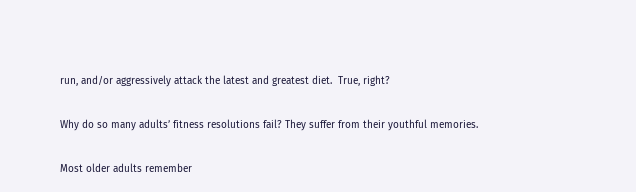run, and/or aggressively attack the latest and greatest diet.  True, right?

Why do so many adults’ fitness resolutions fail? They suffer from their youthful memories.

Most older adults remember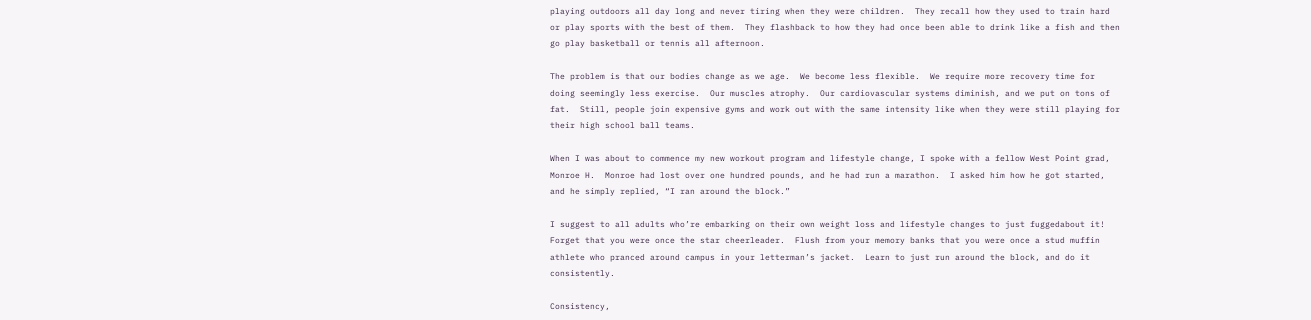playing outdoors all day long and never tiring when they were children.  They recall how they used to train hard or play sports with the best of them.  They flashback to how they had once been able to drink like a fish and then go play basketball or tennis all afternoon.

The problem is that our bodies change as we age.  We become less flexible.  We require more recovery time for doing seemingly less exercise.  Our muscles atrophy.  Our cardiovascular systems diminish, and we put on tons of fat.  Still, people join expensive gyms and work out with the same intensity like when they were still playing for their high school ball teams.

When I was about to commence my new workout program and lifestyle change, I spoke with a fellow West Point grad, Monroe H.  Monroe had lost over one hundred pounds, and he had run a marathon.  I asked him how he got started, and he simply replied, “I ran around the block.”

I suggest to all adults who’re embarking on their own weight loss and lifestyle changes to just fuggedabout it!  Forget that you were once the star cheerleader.  Flush from your memory banks that you were once a stud muffin athlete who pranced around campus in your letterman’s jacket.  Learn to just run around the block, and do it consistently.

Consistency,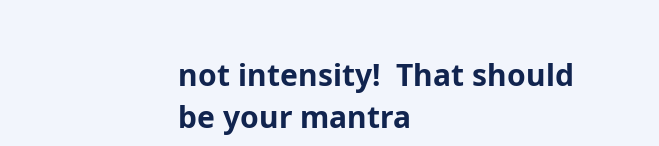not intensity!  That should be your mantra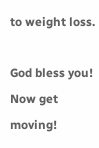to weight loss.

God bless you!  Now get moving!